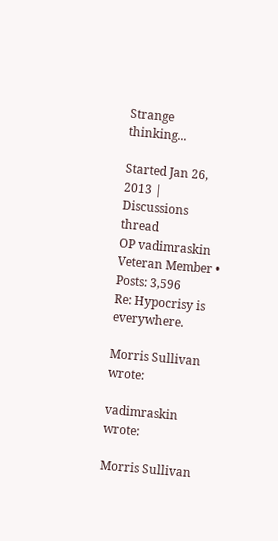Strange thinking...

Started Jan 26, 2013 | Discussions thread
OP vadimraskin Veteran Member • Posts: 3,596
Re: Hypocrisy is everywhere.

Morris Sullivan wrote:

vadimraskin wrote:

Morris Sullivan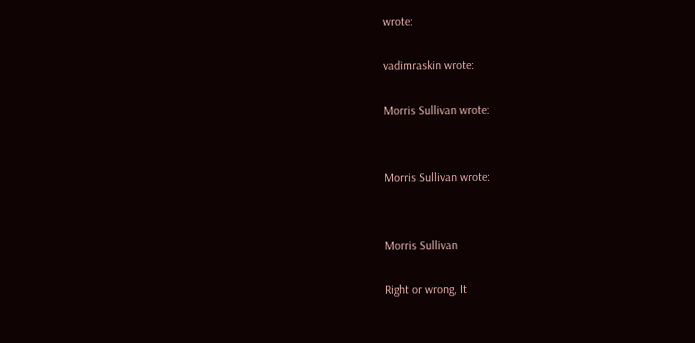wrote:

vadimraskin wrote:

Morris Sullivan wrote:


Morris Sullivan wrote:


Morris Sullivan

Right or wrong, It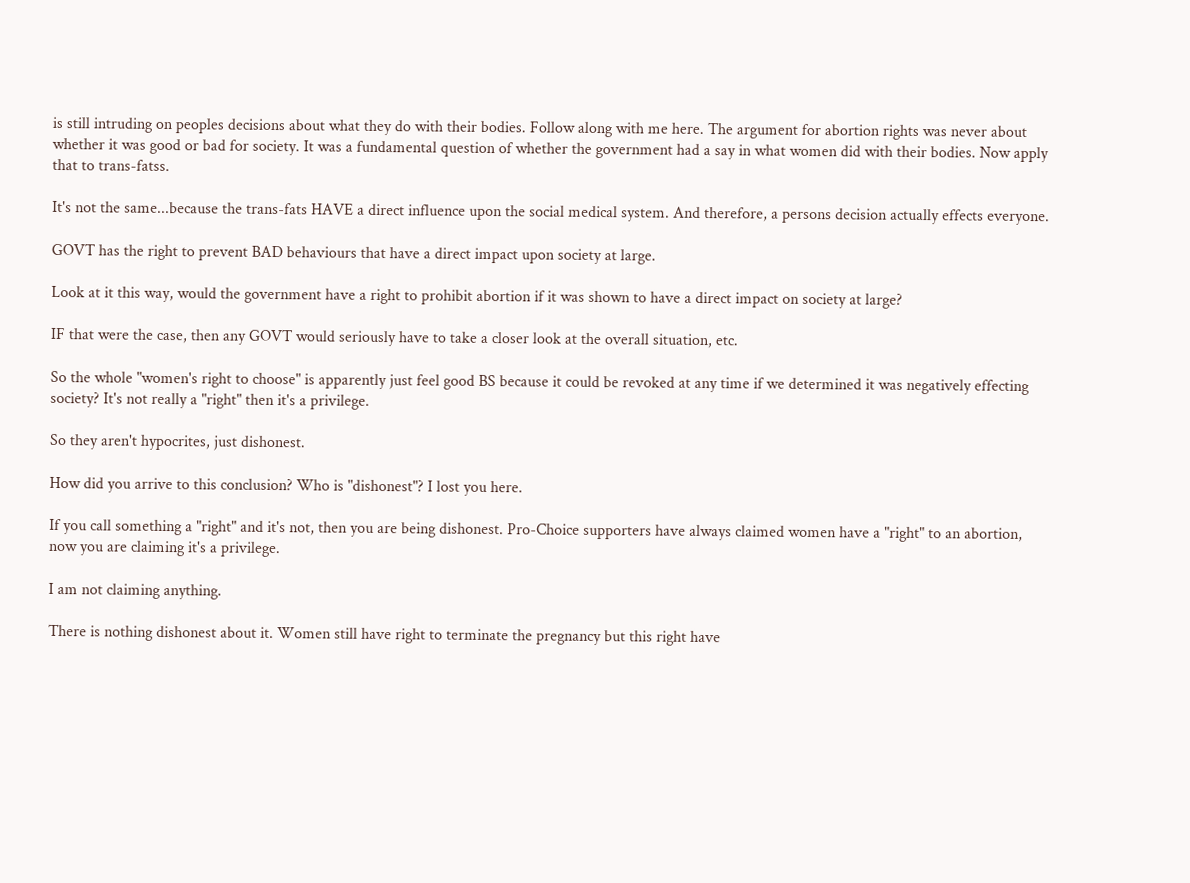is still intruding on peoples decisions about what they do with their bodies. Follow along with me here. The argument for abortion rights was never about whether it was good or bad for society. It was a fundamental question of whether the government had a say in what women did with their bodies. Now apply that to trans-fatss.

It's not the same...because the trans-fats HAVE a direct influence upon the social medical system. And therefore, a persons decision actually effects everyone.

GOVT has the right to prevent BAD behaviours that have a direct impact upon society at large.

Look at it this way, would the government have a right to prohibit abortion if it was shown to have a direct impact on society at large?

IF that were the case, then any GOVT would seriously have to take a closer look at the overall situation, etc.

So the whole "women's right to choose" is apparently just feel good BS because it could be revoked at any time if we determined it was negatively effecting society? It's not really a "right" then it's a privilege.

So they aren't hypocrites, just dishonest.

How did you arrive to this conclusion? Who is "dishonest"? I lost you here.

If you call something a "right" and it's not, then you are being dishonest. Pro-Choice supporters have always claimed women have a "right" to an abortion, now you are claiming it's a privilege.

I am not claiming anything.

There is nothing dishonest about it. Women still have right to terminate the pregnancy but this right have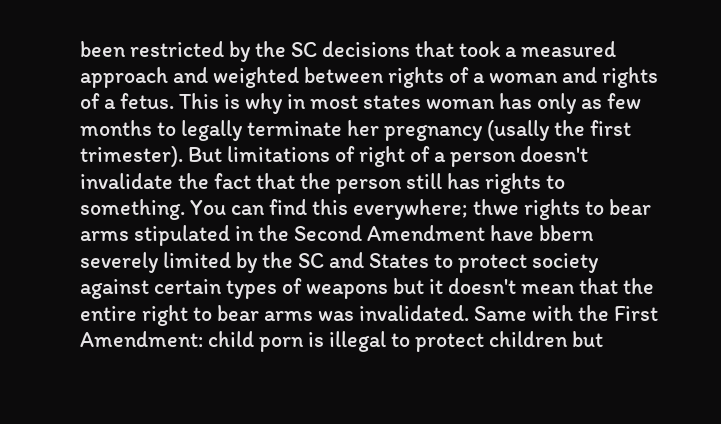been restricted by the SC decisions that took a measured approach and weighted between rights of a woman and rights of a fetus. This is why in most states woman has only as few months to legally terminate her pregnancy (usally the first trimester). But limitations of right of a person doesn't invalidate the fact that the person still has rights to something. You can find this everywhere; thwe rights to bear arms stipulated in the Second Amendment have bbern severely limited by the SC and States to protect society against certain types of weapons but it doesn't mean that the entire right to bear arms was invalidated. Same with the First Amendment: child porn is illegal to protect children but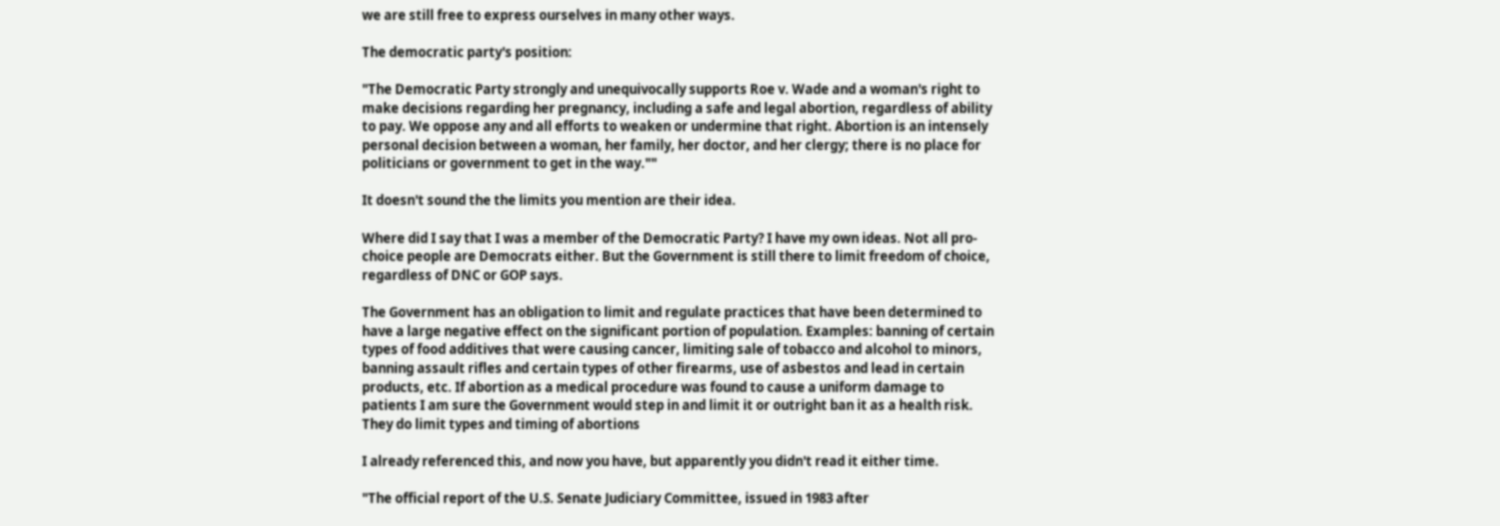we are still free to express ourselves in many other ways.

The democratic party's position:

"The Democratic Party strongly and unequivocally supports Roe v. Wade and a woman's right to make decisions regarding her pregnancy, including a safe and legal abortion, regardless of ability to pay. We oppose any and all efforts to weaken or undermine that right. Abortion is an intensely personal decision between a woman, her family, her doctor, and her clergy; there is no place for politicians or government to get in the way.""

It doesn't sound the the limits you mention are their idea.

Where did I say that I was a member of the Democratic Party? I have my own ideas. Not all pro-choice people are Democrats either. But the Government is still there to limit freedom of choice, regardless of DNC or GOP says.

The Government has an obligation to limit and regulate practices that have been determined to have a large negative effect on the significant portion of population. Examples: banning of certain types of food additives that were causing cancer, limiting sale of tobacco and alcohol to minors, banning assault rifles and certain types of other firearms, use of asbestos and lead in certain products, etc. If abortion as a medical procedure was found to cause a uniform damage to patients I am sure the Government would step in and limit it or outright ban it as a health risk. They do limit types and timing of abortions

I already referenced this, and now you have, but apparently you didn't read it either time.

"The official report of the U.S. Senate Judiciary Committee, issued in 1983 after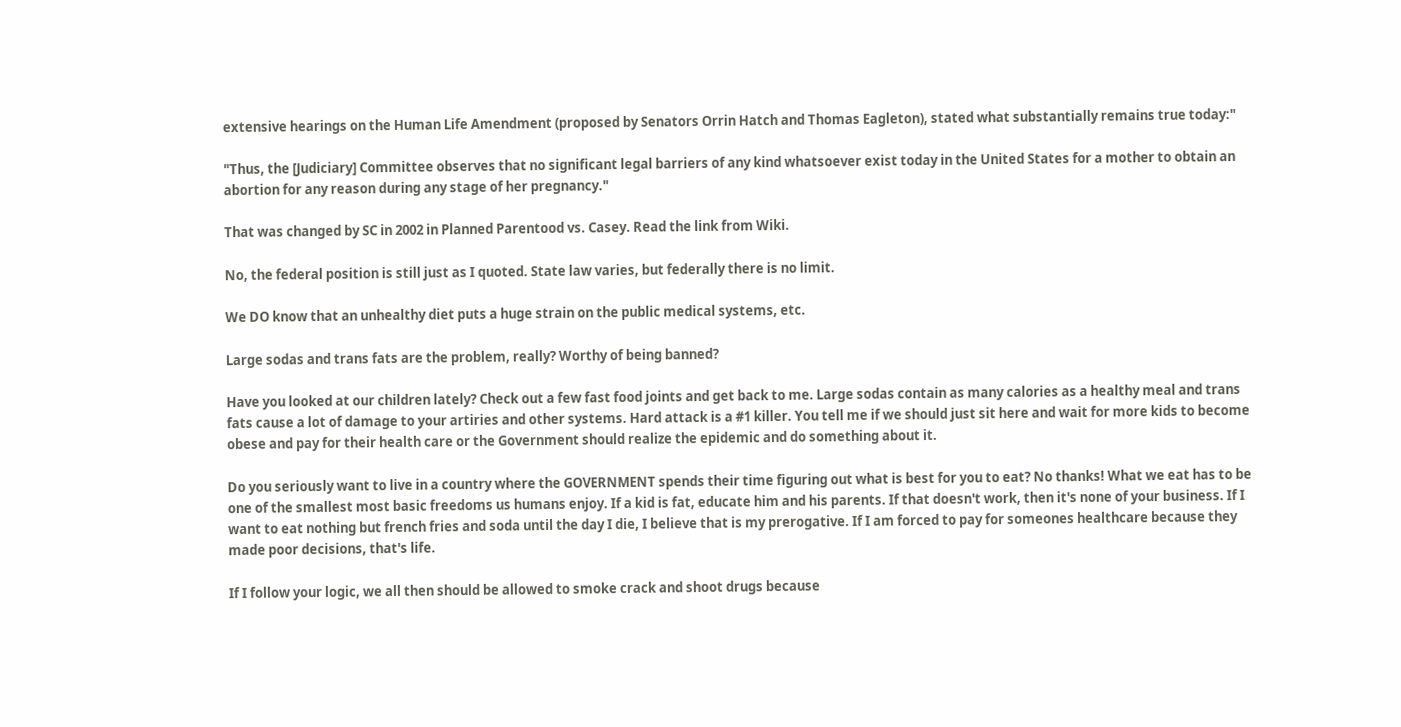extensive hearings on the Human Life Amendment (proposed by Senators Orrin Hatch and Thomas Eagleton), stated what substantially remains true today:"

"Thus, the [Judiciary] Committee observes that no significant legal barriers of any kind whatsoever exist today in the United States for a mother to obtain an abortion for any reason during any stage of her pregnancy."

That was changed by SC in 2002 in Planned Parentood vs. Casey. Read the link from Wiki.

No, the federal position is still just as I quoted. State law varies, but federally there is no limit.

We DO know that an unhealthy diet puts a huge strain on the public medical systems, etc.

Large sodas and trans fats are the problem, really? Worthy of being banned?

Have you looked at our children lately? Check out a few fast food joints and get back to me. Large sodas contain as many calories as a healthy meal and trans fats cause a lot of damage to your artiries and other systems. Hard attack is a #1 killer. You tell me if we should just sit here and wait for more kids to become obese and pay for their health care or the Government should realize the epidemic and do something about it.

Do you seriously want to live in a country where the GOVERNMENT spends their time figuring out what is best for you to eat? No thanks! What we eat has to be one of the smallest most basic freedoms us humans enjoy. If a kid is fat, educate him and his parents. If that doesn't work, then it's none of your business. If I want to eat nothing but french fries and soda until the day I die, I believe that is my prerogative. If I am forced to pay for someones healthcare because they made poor decisions, that's life.

If I follow your logic, we all then should be allowed to smoke crack and shoot drugs because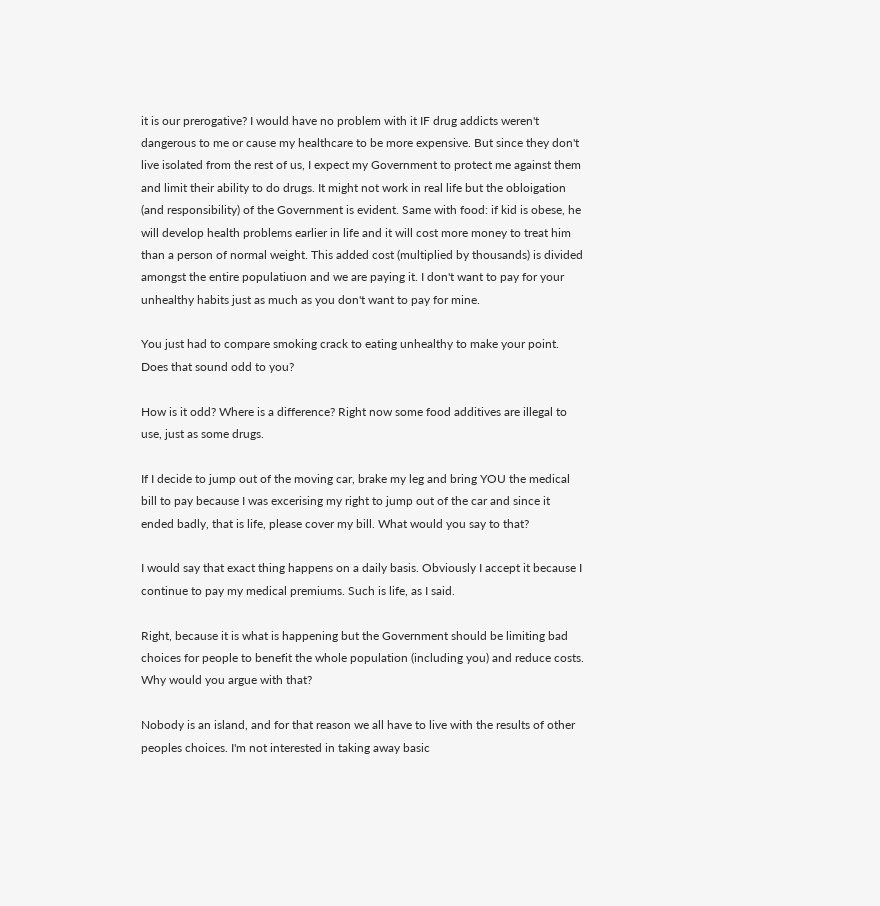it is our prerogative? I would have no problem with it IF drug addicts weren't dangerous to me or cause my healthcare to be more expensive. But since they don't live isolated from the rest of us, I expect my Government to protect me against them and limit their ability to do drugs. It might not work in real life but the obloigation (and responsibility) of the Government is evident. Same with food: if kid is obese, he will develop health problems earlier in life and it will cost more money to treat him than a person of normal weight. This added cost (multiplied by thousands) is divided amongst the entire populatiuon and we are paying it. I don't want to pay for your unhealthy habits just as much as you don't want to pay for mine.

You just had to compare smoking crack to eating unhealthy to make your point. Does that sound odd to you?

How is it odd? Where is a difference? Right now some food additives are illegal to use, just as some drugs.

If I decide to jump out of the moving car, brake my leg and bring YOU the medical bill to pay because I was excerising my right to jump out of the car and since it ended badly, that is life, please cover my bill. What would you say to that?

I would say that exact thing happens on a daily basis. Obviously I accept it because I continue to pay my medical premiums. Such is life, as I said.

Right, because it is what is happening but the Government should be limiting bad choices for people to benefit the whole population (including you) and reduce costs. Why would you argue with that?

Nobody is an island, and for that reason we all have to live with the results of other peoples choices. I'm not interested in taking away basic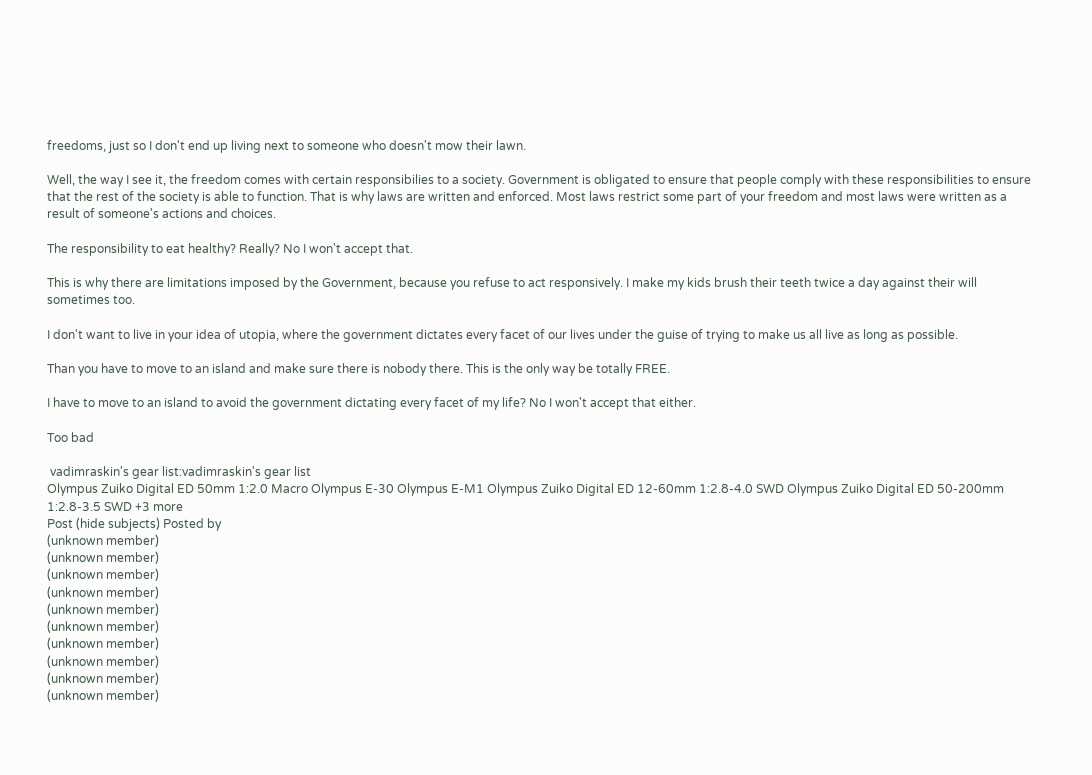freedoms, just so I don't end up living next to someone who doesn't mow their lawn.

Well, the way I see it, the freedom comes with certain responsibilies to a society. Government is obligated to ensure that people comply with these responsibilities to ensure that the rest of the society is able to function. That is why laws are written and enforced. Most laws restrict some part of your freedom and most laws were written as a result of someone's actions and choices.

The responsibility to eat healthy? Really? No I won't accept that.

This is why there are limitations imposed by the Government, because you refuse to act responsively. I make my kids brush their teeth twice a day against their will sometimes too.

I don't want to live in your idea of utopia, where the government dictates every facet of our lives under the guise of trying to make us all live as long as possible.

Than you have to move to an island and make sure there is nobody there. This is the only way be totally FREE.

I have to move to an island to avoid the government dictating every facet of my life? No I won't accept that either.

Too bad

 vadimraskin's gear list:vadimraskin's gear list
Olympus Zuiko Digital ED 50mm 1:2.0 Macro Olympus E-30 Olympus E-M1 Olympus Zuiko Digital ED 12-60mm 1:2.8-4.0 SWD Olympus Zuiko Digital ED 50-200mm 1:2.8-3.5 SWD +3 more
Post (hide subjects) Posted by
(unknown member)
(unknown member)
(unknown member)
(unknown member)
(unknown member)
(unknown member)
(unknown member)
(unknown member)
(unknown member)
(unknown member)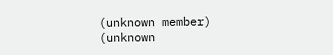(unknown member)
(unknown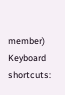member)
Keyboard shortcuts: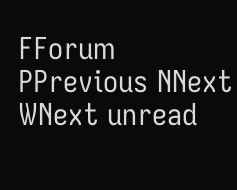FForum PPrevious NNext WNext unread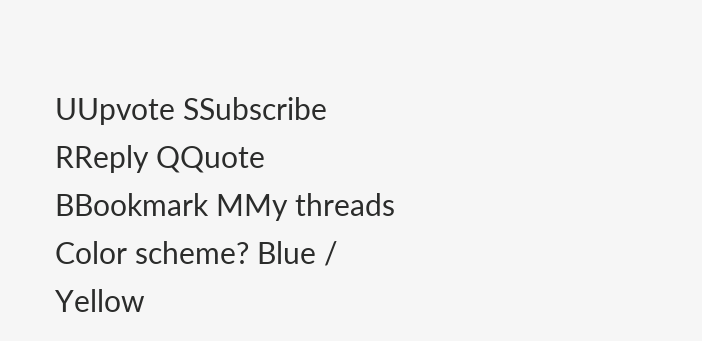UUpvote SSubscribe RReply QQuote BBookmark MMy threads
Color scheme? Blue / Yellow